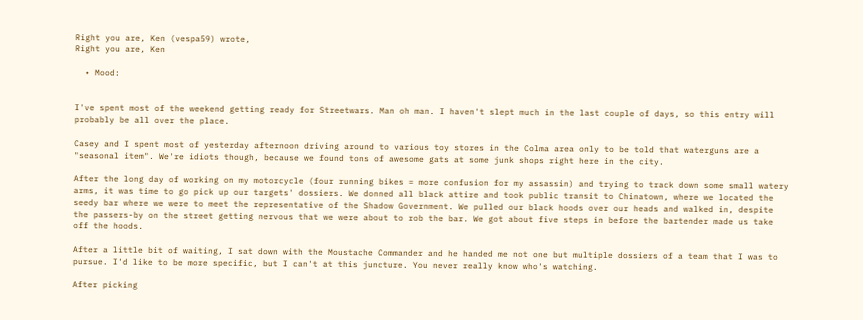Right you are, Ken (vespa59) wrote,
Right you are, Ken

  • Mood:


I've spent most of the weekend getting ready for Streetwars. Man oh man. I haven't slept much in the last couple of days, so this entry will probably be all over the place.

Casey and I spent most of yesterday afternoon driving around to various toy stores in the Colma area only to be told that waterguns are a "seasonal item". We're idiots though, because we found tons of awesome gats at some junk shops right here in the city.

After the long day of working on my motorcycle (four running bikes = more confusion for my assassin) and trying to track down some small watery arms, it was time to go pick up our targets' dossiers. We donned all black attire and took public transit to Chinatown, where we located the seedy bar where we were to meet the representative of the Shadow Government. We pulled our black hoods over our heads and walked in, despite the passers-by on the street getting nervous that we were about to rob the bar. We got about five steps in before the bartender made us take off the hoods.

After a little bit of waiting, I sat down with the Moustache Commander and he handed me not one but multiple dossiers of a team that I was to pursue. I'd like to be more specific, but I can't at this juncture. You never really know who's watching.

After picking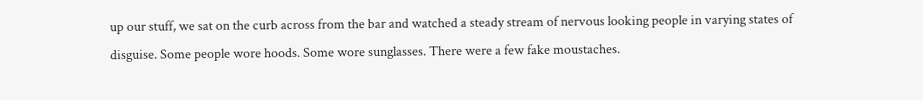up our stuff, we sat on the curb across from the bar and watched a steady stream of nervous looking people in varying states of disguise. Some people wore hoods. Some wore sunglasses. There were a few fake moustaches.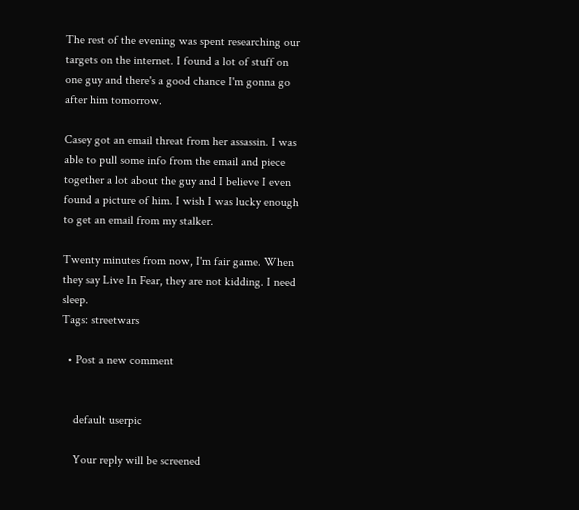The rest of the evening was spent researching our targets on the internet. I found a lot of stuff on one guy and there's a good chance I'm gonna go after him tomorrow.

Casey got an email threat from her assassin. I was able to pull some info from the email and piece together a lot about the guy and I believe I even found a picture of him. I wish I was lucky enough to get an email from my stalker.

Twenty minutes from now, I'm fair game. When they say Live In Fear, they are not kidding. I need sleep.
Tags: streetwars

  • Post a new comment


    default userpic

    Your reply will be screened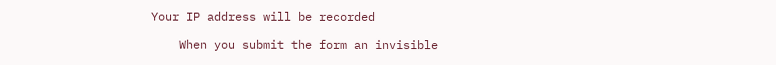Your IP address will be recorded

    When you submit the form an invisible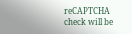reCAPTCHA check will be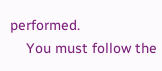performed.
    You must follow the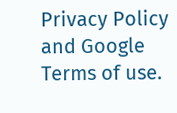Privacy Policy and Google Terms of use.